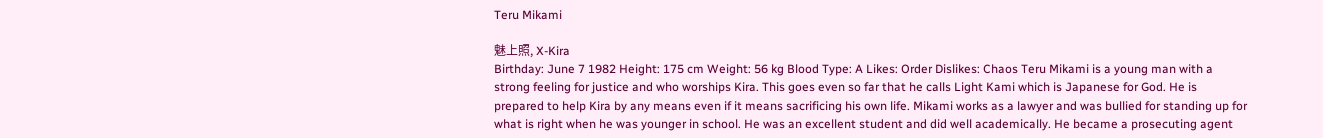Teru Mikami

魅上照, X-Kira
Birthday: June 7 1982 Height: 175 cm Weight: 56 kg Blood Type: A Likes: Order Dislikes: Chaos Teru Mikami is a young man with a strong feeling for justice and who worships Kira. This goes even so far that he calls Light Kami which is Japanese for God. He is prepared to help Kira by any means even if it means sacrificing his own life. Mikami works as a lawyer and was bullied for standing up for what is right when he was younger in school. He was an excellent student and did well academically. He became a prosecuting agent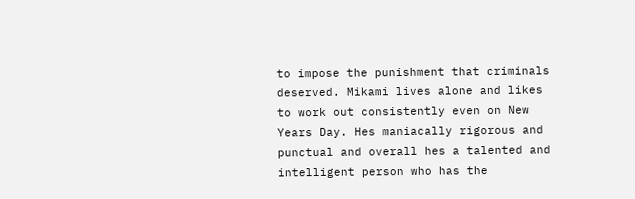to impose the punishment that criminals deserved. Mikami lives alone and likes to work out consistently even on New Years Day. Hes maniacally rigorous and punctual and overall hes a talented and intelligent person who has the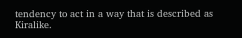tendency to act in a way that is described as Kiralike.